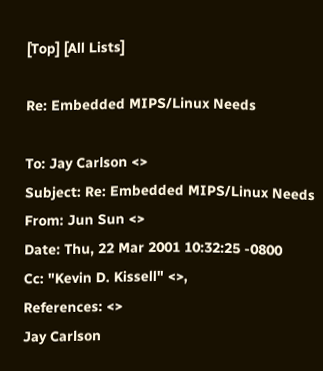[Top] [All Lists]

Re: Embedded MIPS/Linux Needs

To: Jay Carlson <>
Subject: Re: Embedded MIPS/Linux Needs
From: Jun Sun <>
Date: Thu, 22 Mar 2001 10:32:25 -0800
Cc: "Kevin D. Kissell" <>,
References: <>
Jay Carlson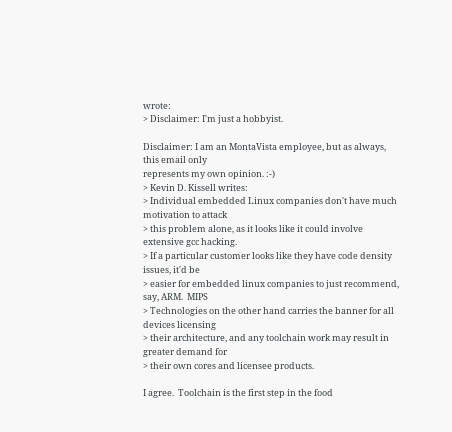wrote:
> Disclaimer: I'm just a hobbyist.

Disclaimer: I am an MontaVista employee, but as always, this email only
represents my own opinion. :-)
> Kevin D. Kissell writes:
> Individual embedded Linux companies don't have much motivation to attack
> this problem alone, as it looks like it could involve extensive gcc hacking.
> If a particular customer looks like they have code density issues, it'd be
> easier for embedded linux companies to just recommend, say, ARM.  MIPS
> Technologies on the other hand carries the banner for all devices licensing
> their architecture, and any toolchain work may result in greater demand for
> their own cores and licensee products.

I agree.  Toolchain is the first step in the food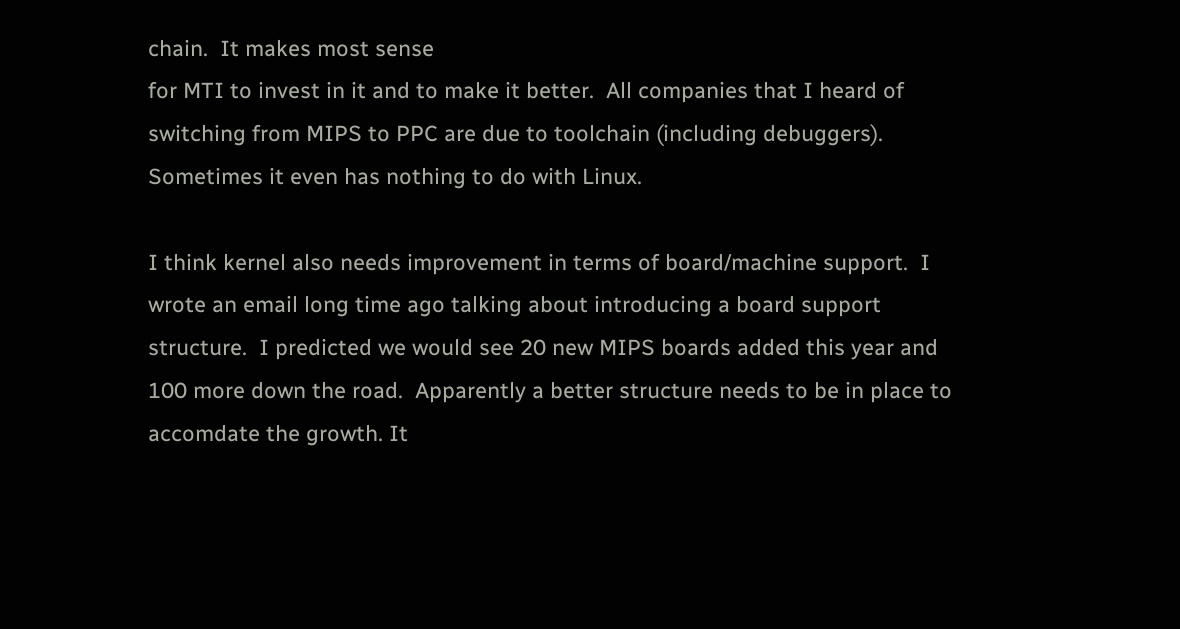chain.  It makes most sense
for MTI to invest in it and to make it better.  All companies that I heard of
switching from MIPS to PPC are due to toolchain (including debuggers).
Sometimes it even has nothing to do with Linux.

I think kernel also needs improvement in terms of board/machine support.  I
wrote an email long time ago talking about introducing a board support
structure.  I predicted we would see 20 new MIPS boards added this year and
100 more down the road.  Apparently a better structure needs to be in place to
accomdate the growth. It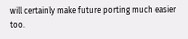will certainly make future porting much easier too.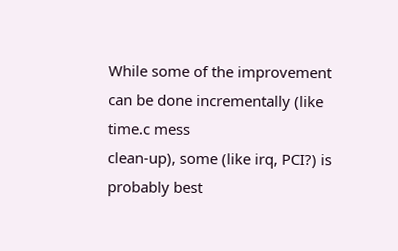While some of the improvement can be done incrementally (like time.c mess
clean-up), some (like irq, PCI?) is probably best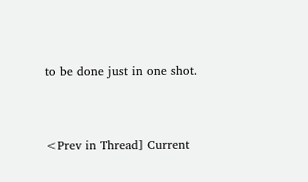to be done just in one shot.


<Prev in Thread] Current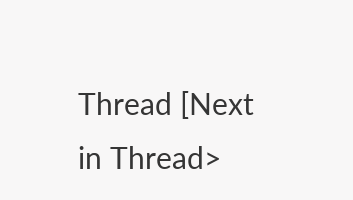Thread [Next in Thread>